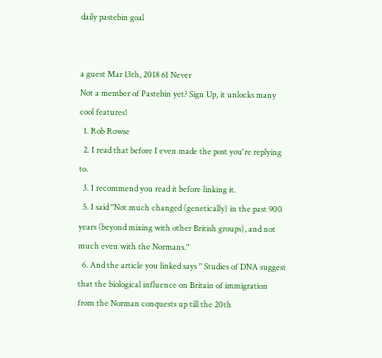daily pastebin goal


a guest Mar 13th, 2018 61 Never
Not a member of Pastebin yet? Sign Up, it unlocks many cool features!
  1. Rob Rowse
  2. I read that before I even made the post you're replying to.
  3. I recommend you read it before linking it.
  5. I said "Not much changed (genetically) in the past 900 years (beyond mixing with other British groups), and not much even with the Normans."
  6. And the article you linked says " Studies of DNA suggest that the biological influence on Britain of immigration from the Norman conquests up till the 20th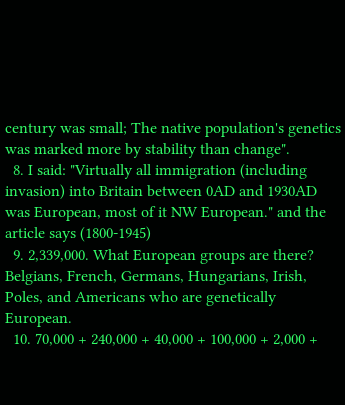century was small; The native population's genetics was marked more by stability than change".
  8. I said: "Virtually all immigration (including invasion) into Britain between 0AD and 1930AD was European, most of it NW European." and the article says (1800-1945)
  9. 2,339,000. What European groups are there? Belgians, French, Germans, Hungarians, Irish, Poles, and Americans who are genetically European.
  10. 70,000 + 240,000 + 40,000 + 100,000 + 2,000 +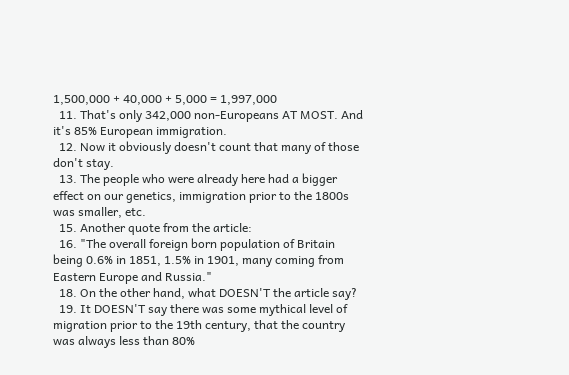1,500,000 + 40,000 + 5,000 = 1,997,000
  11. That's only 342,000 non-Europeans AT MOST. And it's 85% European immigration.
  12. Now it obviously doesn't count that many of those don't stay.
  13. The people who were already here had a bigger effect on our genetics, immigration prior to the 1800s was smaller, etc.
  15. Another quote from the article:
  16. "The overall foreign born population of Britain being 0.6% in 1851, 1.5% in 1901, many coming from Eastern Europe and Russia."
  18. On the other hand, what DOESN'T the article say?
  19. It DOESN'T say there was some mythical level of migration prior to the 19th century, that the country was always less than 80%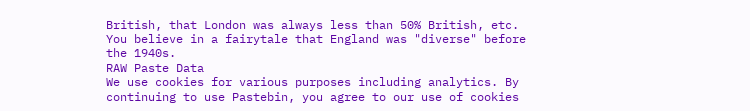British, that London was always less than 50% British, etc. You believe in a fairytale that England was "diverse" before the 1940s.
RAW Paste Data
We use cookies for various purposes including analytics. By continuing to use Pastebin, you agree to our use of cookies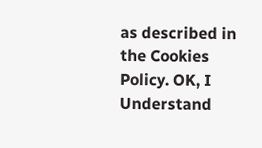as described in the Cookies Policy. OK, I Understand